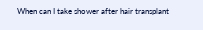When can I take shower after hair transplant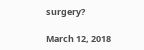surgery?

March 12, 2018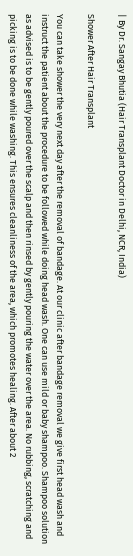| By Dr. Sangay Bhutia (Hair Transplant Doctor in Delhi, NCR, India)

Shower After Hair Transplant

You can take shower the very next day after the removal of bandage. At our clinic after bandage removal we give first head wash and instruct the patient about the procedure to be followed while doing head wash. One can use mild or baby shampoo. Shampoo solution as advised is to be gently poured over the scalp and then rinsed by gently pouring the water over the area. No rubbing, scratching and picking is to be done while washing. This ensures cleanliness of the area, which promotes healing. After about 2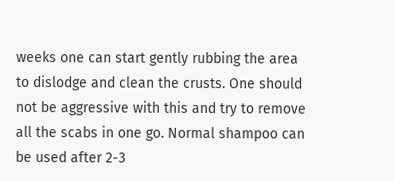weeks one can start gently rubbing the area to dislodge and clean the crusts. One should not be aggressive with this and try to remove all the scabs in one go. Normal shampoo can be used after 2-3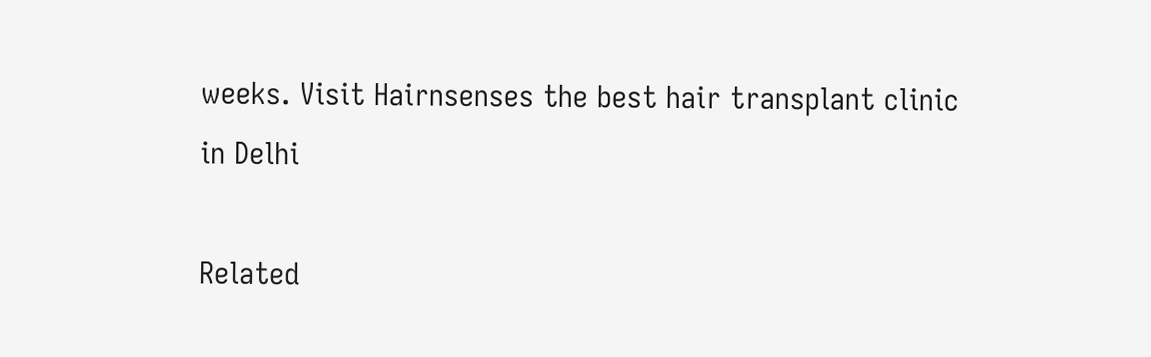weeks. Visit Hairnsenses the best hair transplant clinic in Delhi

Related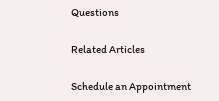Questions

Related Articles

Schedule an Appointment